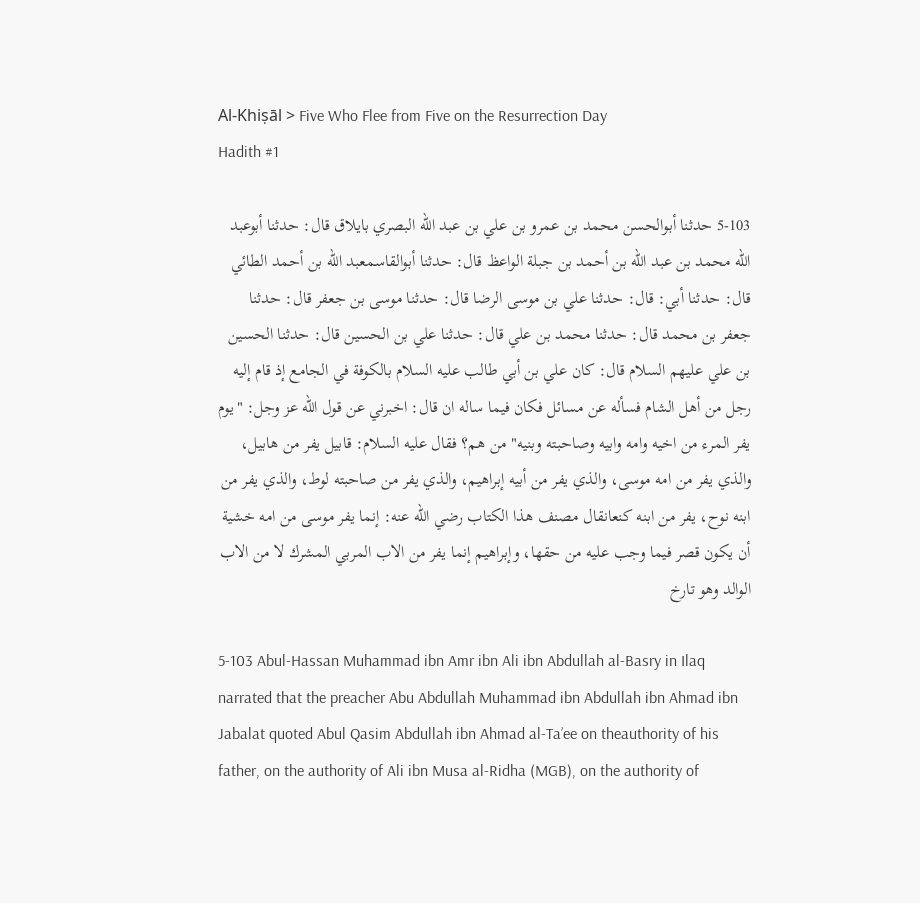Al-Khiṣāl > Five Who Flee from Five on the Resurrection Day
Hadith #1

5-103 حدثنا أبوالحسن محمد بن عمرو بن علي بن عبد الله البصري بايلاق قال: حدثنا أبوعبد الله محمد بن عبد الله بن أحمد بن جبلة الواعظ قال: حدثنا أبوالقاسمعبد الله بن أحمد الطائي قال: حدثنا أبي: قال: حدثنا علي بن موسى الرضا قال: حدثنا موسى بن جعفر قال: حدثنا جعفر بن محمد قال: حدثنا محمد بن علي قال: حدثنا علي بن الحسين قال: حدثنا الحسين بن علي عليهم السلام قال: كان علي بن أبي طالب عليه السلام بالكوفة في الجامع إذ قام إليه رجل من أهل الشام فسأله عن مسائل فكان فيما ساله ان قال: اخبرني عن قول الله عز وجل: "يوم يفر المرء من اخيه وامه وابيه وصاحبته وبنيه" من هم؟ فقال عليه السلام: قابيل يفر من هابيل، والذي يفر من امه موسى، والذي يفر من أبيه إبراهيم، والذي يفر من صاحبته لوط، والذي يفر من ابنه نوح، يفر من ابنه كنعانقال مصنف هذا الكتاب رضي الله عنه: إنما يفر موسى من امه خشية أن يكون قصر فيما وجب عليه من حقها، وإبراهيم إنما يفر من الاب المربي المشرك لا من الاب الوالد وهو تارخ

5-103 Abul-Hassan Muhammad ibn Amr ibn Ali ibn Abdullah al-Basry in Ilaq narrated that the preacher Abu Abdullah Muhammad ibn Abdullah ibn Ahmad ibn Jabalat quoted Abul Qasim Abdullah ibn Ahmad al-Ta’ee on theauthority of his father, on the authority of Ali ibn Musa al-Ridha (MGB), on the authority of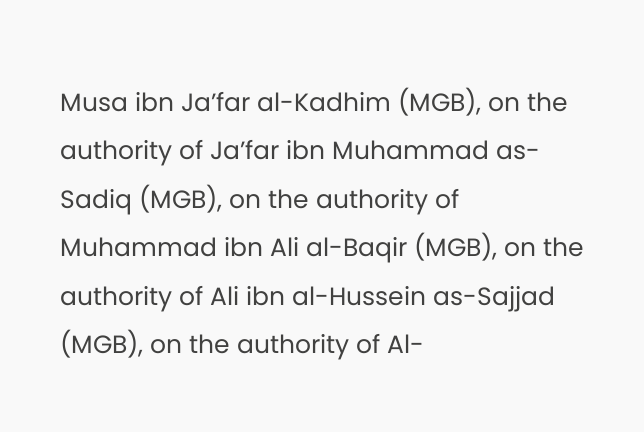Musa ibn Ja’far al-Kadhim (MGB), on the authority of Ja’far ibn Muhammad as-Sadiq (MGB), on the authority of Muhammad ibn Ali al-Baqir (MGB), on the authority of Ali ibn al-Hussein as-Sajjad (MGB), on the authority of Al-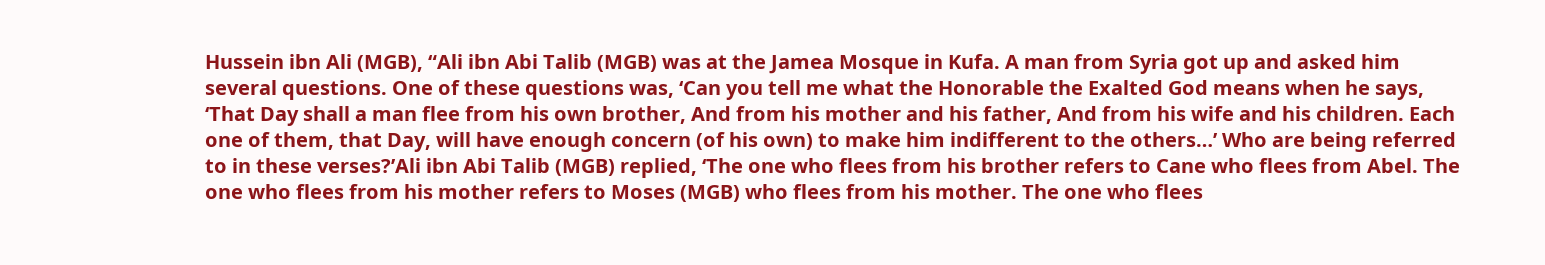Hussein ibn Ali (MGB), “Ali ibn Abi Talib (MGB) was at the Jamea Mosque in Kufa. A man from Syria got up and asked him several questions. One of these questions was, ‘Can you tell me what the Honorable the Exalted God means when he says, ‘That Day shall a man flee from his own brother, And from his mother and his father, And from his wife and his children. Each one of them, that Day, will have enough concern (of his own) to make him indifferent to the others…’ Who are being referred to in these verses?’Ali ibn Abi Talib (MGB) replied, ‘The one who flees from his brother refers to Cane who flees from Abel. The one who flees from his mother refers to Moses (MGB) who flees from his mother. The one who flees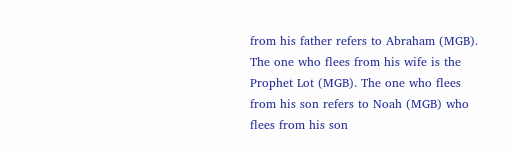from his father refers to Abraham (MGB). The one who flees from his wife is the Prophet Lot (MGB). The one who flees from his son refers to Noah (MGB) who flees from his son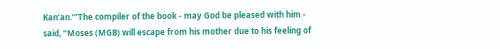Kan’an.’”The compiler of the book - may God be pleased with him - said, “Moses (MGB) will escape from his mother due to his feeling of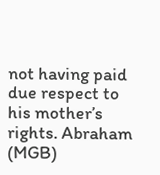not having paid due respect to his mother’s rights. Abraham (MGB)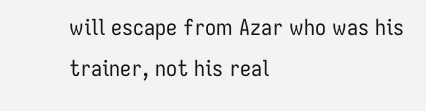will escape from Azar who was his trainer, not his real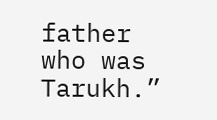father who was Tarukh.”